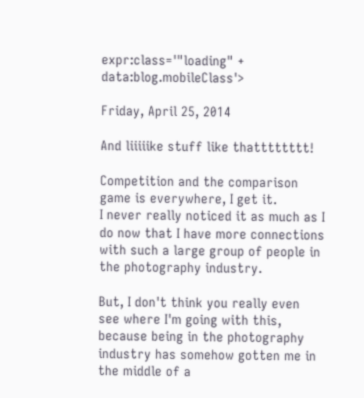expr:class='"loading" + data:blog.mobileClass'>

Friday, April 25, 2014

And liiiiike stuff like thatttttttt!

Competition and the comparison game is everywhere, I get it.
I never really noticed it as much as I do now that I have more connections with such a large group of people in the photography industry.

But, I don't think you really even see where I'm going with this, because being in the photography industry has somehow gotten me in the middle of a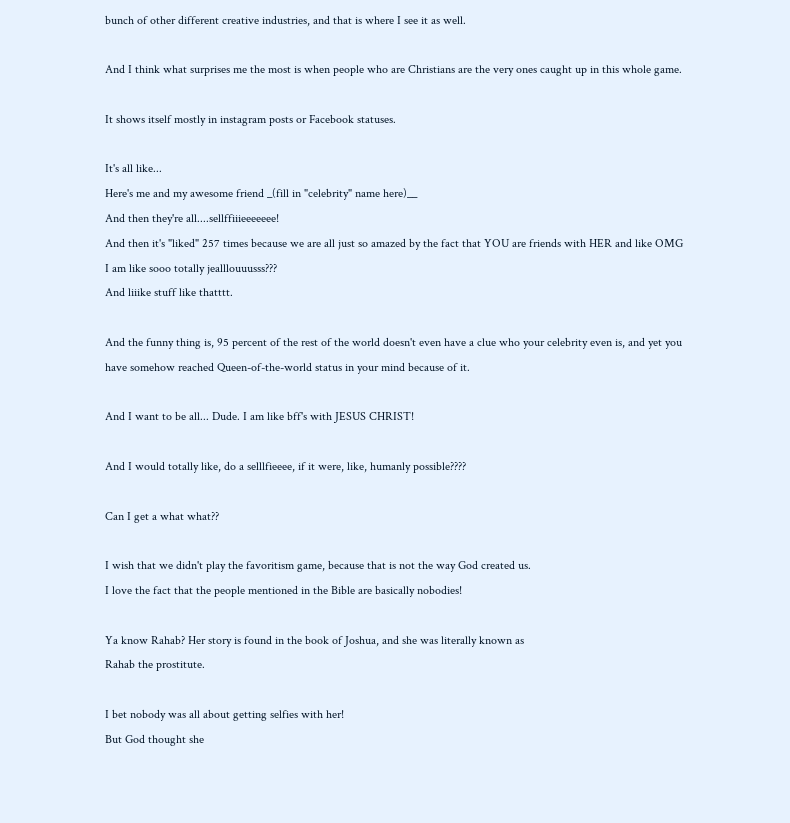bunch of other different creative industries, and that is where I see it as well.

And I think what surprises me the most is when people who are Christians are the very ones caught up in this whole game.

It shows itself mostly in instagram posts or Facebook statuses.

It's all like...
Here's me and my awesome friend _(fill in "celebrity" name here)__
And then they're all....sellffiiieeeeeee!
And then it's "liked" 257 times because we are all just so amazed by the fact that YOU are friends with HER and like OMG I am like sooo totally jealllouuusss???
And liiike stuff like thatttt.

And the funny thing is, 95 percent of the rest of the world doesn't even have a clue who your celebrity even is, and yet you have somehow reached Queen-of-the-world status in your mind because of it.

And I want to be all... Dude. I am like bff's with JESUS CHRIST!

And I would totally like, do a selllfieeee, if it were, like, humanly possible????

Can I get a what what??

I wish that we didn't play the favoritism game, because that is not the way God created us.
I love the fact that the people mentioned in the Bible are basically nobodies!

Ya know Rahab? Her story is found in the book of Joshua, and she was literally known as
Rahab the prostitute.

I bet nobody was all about getting selfies with her!
But God thought she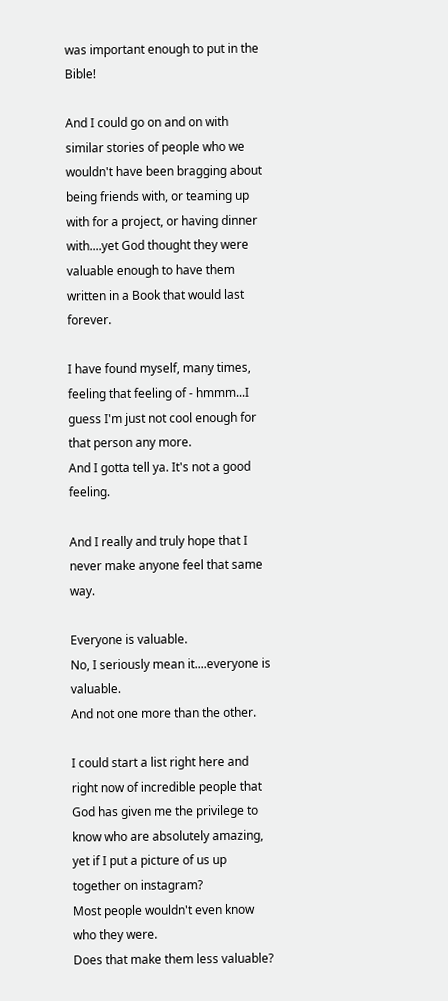was important enough to put in the Bible!

And I could go on and on with similar stories of people who we wouldn't have been bragging about being friends with, or teaming up with for a project, or having dinner with....yet God thought they were valuable enough to have them written in a Book that would last forever.

I have found myself, many times, feeling that feeling of - hmmm...I guess I'm just not cool enough for that person any more.
And I gotta tell ya. It's not a good feeling.

And I really and truly hope that I never make anyone feel that same way.

Everyone is valuable.
No, I seriously mean it....everyone is valuable.
And not one more than the other.

I could start a list right here and right now of incredible people that God has given me the privilege to know who are absolutely amazing, yet if I put a picture of us up together on instagram?
Most people wouldn't even know who they were.
Does that make them less valuable?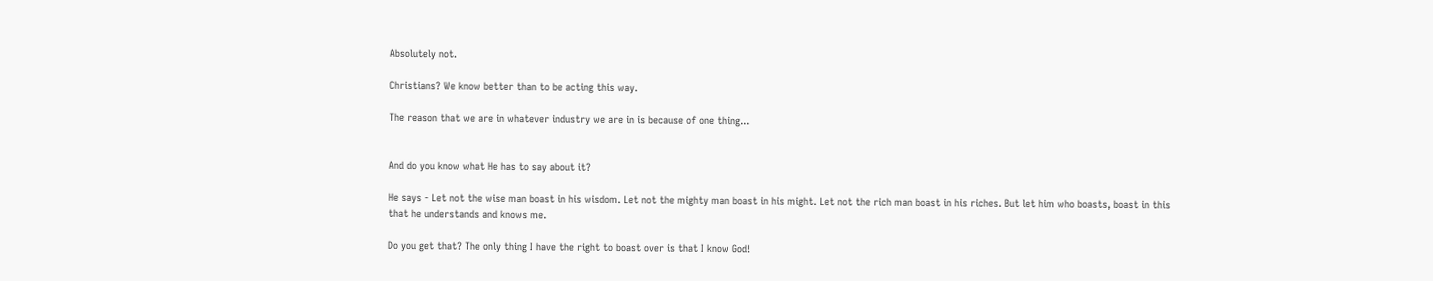Absolutely not.

Christians? We know better than to be acting this way.

The reason that we are in whatever industry we are in is because of one thing...


And do you know what He has to say about it?

He says - Let not the wise man boast in his wisdom. Let not the mighty man boast in his might. Let not the rich man boast in his riches. But let him who boasts, boast in this
that he understands and knows me.

Do you get that? The only thing I have the right to boast over is that I know God!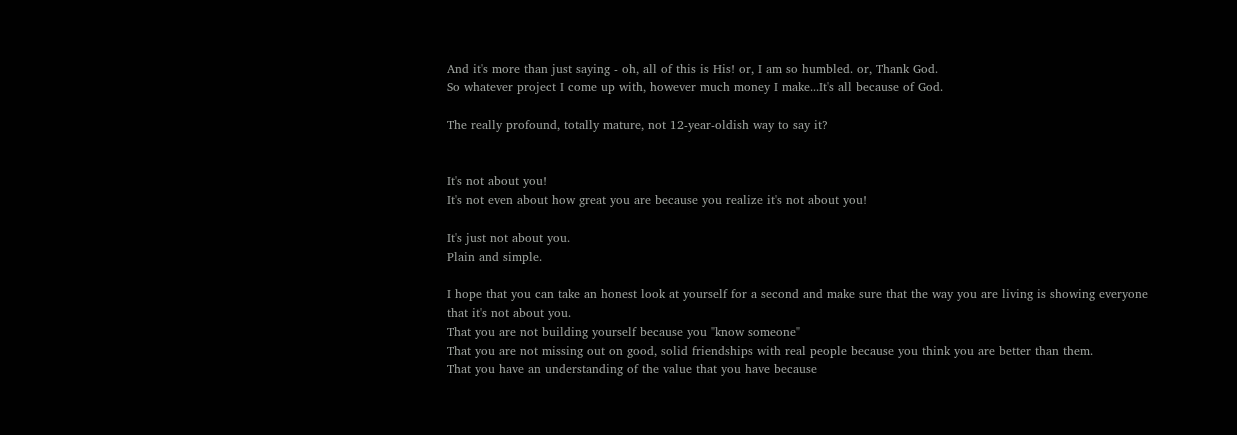And it's more than just saying - oh, all of this is His! or, I am so humbled. or, Thank God.
So whatever project I come up with, however much money I make...It's all because of God.

The really profound, totally mature, not 12-year-oldish way to say it?


It's not about you!
It's not even about how great you are because you realize it's not about you!

It's just not about you.
Plain and simple.

I hope that you can take an honest look at yourself for a second and make sure that the way you are living is showing everyone that it's not about you.
That you are not building yourself because you "know someone"
That you are not missing out on good, solid friendships with real people because you think you are better than them.
That you have an understanding of the value that you have because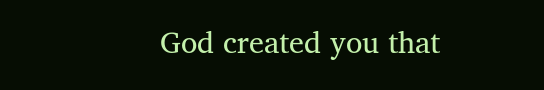God created you that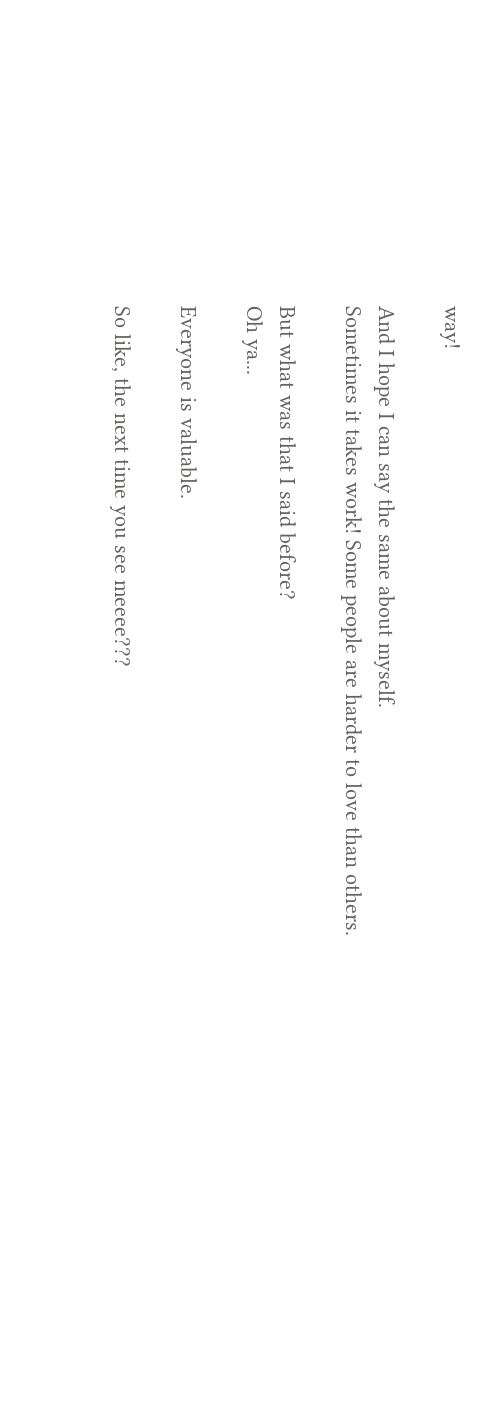way!

And I hope I can say the same about myself.
Sometimes it takes work! Some people are harder to love than others.

But what was that I said before?
Oh ya...

Everyone is valuable.

So like, the next time you see meeee???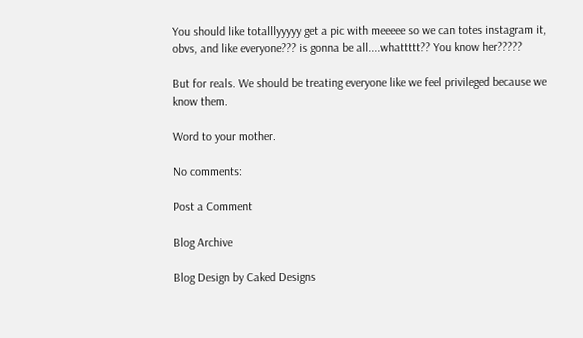You should like totalllyyyyy get a pic with meeeee so we can totes instagram it, obvs, and like everyone??? is gonna be all....whattttt?? You know her?????

But for reals. We should be treating everyone like we feel privileged because we know them.

Word to your mother.

No comments:

Post a Comment

Blog Archive

Blog Design by Caked Designs